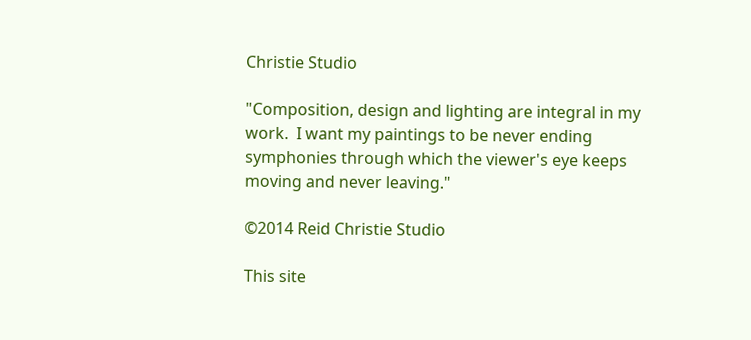Christie Studio

"Composition, design and lighting are integral in my work.  I want my paintings to be never ending symphonies through which the viewer's eye keeps moving and never leaving."

©2014 Reid Christie Studio

This site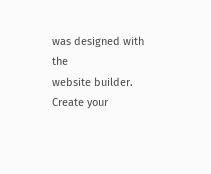was designed with the
website builder. Create your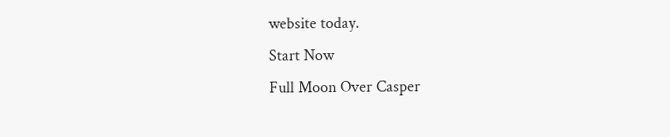website today.
Start Now
Full Moon Over Casper